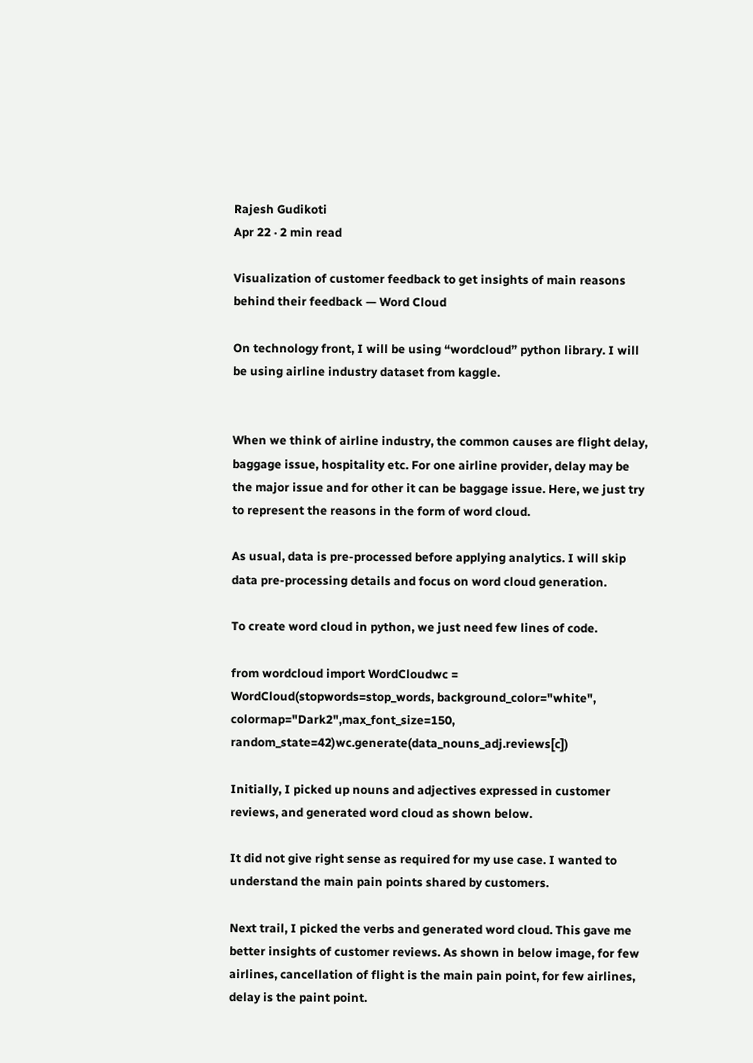Rajesh Gudikoti
Apr 22 · 2 min read

Visualization of customer feedback to get insights of main reasons behind their feedback — Word Cloud

On technology front, I will be using “wordcloud” python library. I will be using airline industry dataset from kaggle.


When we think of airline industry, the common causes are flight delay, baggage issue, hospitality etc. For one airline provider, delay may be the major issue and for other it can be baggage issue. Here, we just try to represent the reasons in the form of word cloud.

As usual, data is pre-processed before applying analytics. I will skip data pre-processing details and focus on word cloud generation.

To create word cloud in python, we just need few lines of code.

from wordcloud import WordCloudwc = WordCloud(stopwords=stop_words, background_color="white", colormap="Dark2",max_font_size=150, random_state=42)wc.generate(data_nouns_adj.reviews[c])

Initially, I picked up nouns and adjectives expressed in customer reviews, and generated word cloud as shown below.

It did not give right sense as required for my use case. I wanted to understand the main pain points shared by customers.

Next trail, I picked the verbs and generated word cloud. This gave me better insights of customer reviews. As shown in below image, for few airlines, cancellation of flight is the main pain point, for few airlines, delay is the paint point.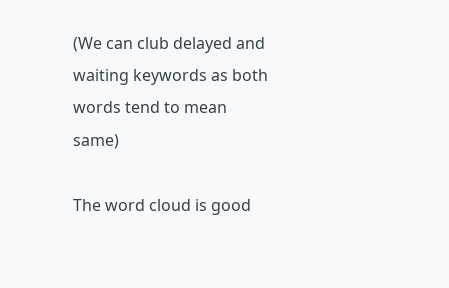(We can club delayed and waiting keywords as both words tend to mean same)

The word cloud is good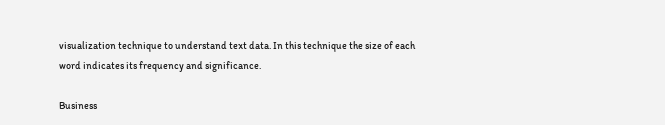visualization technique to understand text data. In this technique the size of each word indicates its frequency and significance.

Business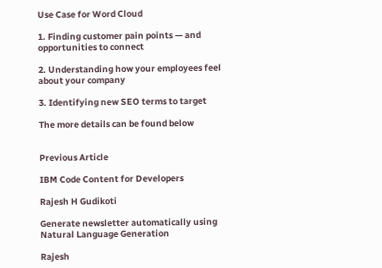Use Case for Word Cloud

1. Finding customer pain points — and opportunities to connect

2. Understanding how your employees feel about your company

3. Identifying new SEO terms to target

The more details can be found below


Previous Article

IBM Code Content for Developers

Rajesh H Gudikoti

Generate newsletter automatically using Natural Language Generation

Rajesh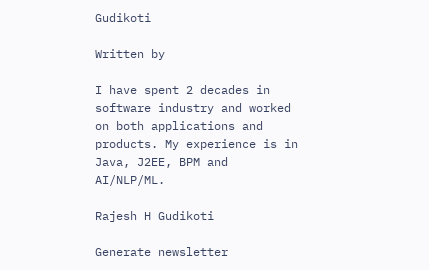Gudikoti

Written by

I have spent 2 decades in software industry and worked on both applications and products. My experience is in Java, J2EE, BPM and AI/NLP/ML.

Rajesh H Gudikoti

Generate newsletter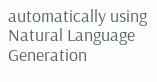automatically using Natural Language Generation